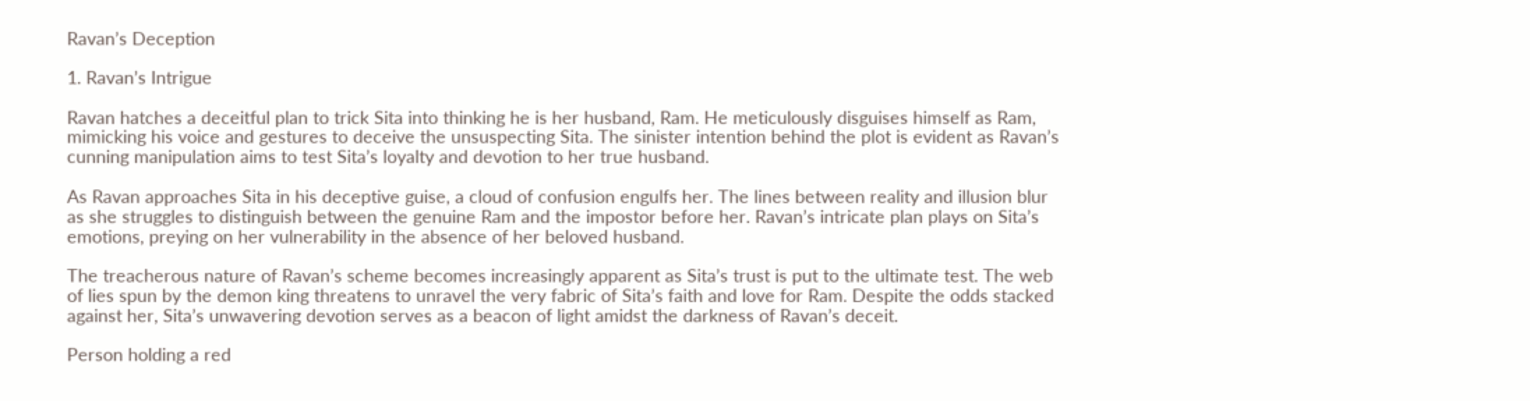Ravan’s Deception

1. Ravan’s Intrigue

Ravan hatches a deceitful plan to trick Sita into thinking he is her husband, Ram. He meticulously disguises himself as Ram, mimicking his voice and gestures to deceive the unsuspecting Sita. The sinister intention behind the plot is evident as Ravan’s cunning manipulation aims to test Sita’s loyalty and devotion to her true husband.

As Ravan approaches Sita in his deceptive guise, a cloud of confusion engulfs her. The lines between reality and illusion blur as she struggles to distinguish between the genuine Ram and the impostor before her. Ravan’s intricate plan plays on Sita’s emotions, preying on her vulnerability in the absence of her beloved husband.

The treacherous nature of Ravan’s scheme becomes increasingly apparent as Sita’s trust is put to the ultimate test. The web of lies spun by the demon king threatens to unravel the very fabric of Sita’s faith and love for Ram. Despite the odds stacked against her, Sita’s unwavering devotion serves as a beacon of light amidst the darkness of Ravan’s deceit.

Person holding a red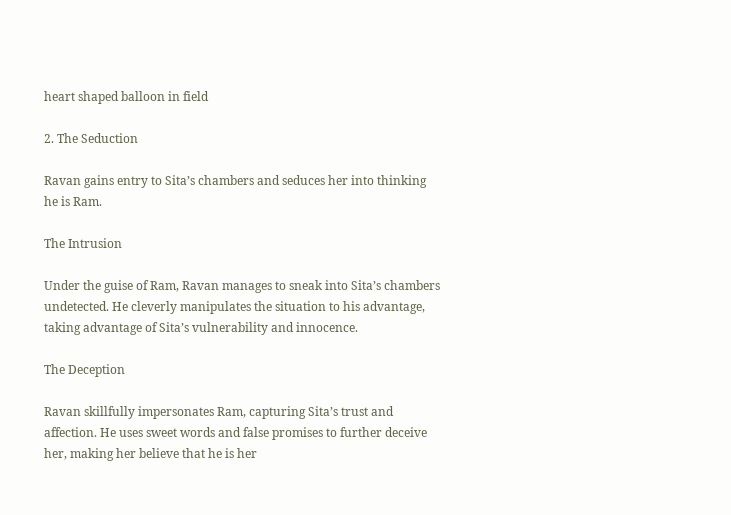heart shaped balloon in field

2. The Seduction

Ravan gains entry to Sita’s chambers and seduces her into thinking he is Ram.

The Intrusion

Under the guise of Ram, Ravan manages to sneak into Sita’s chambers undetected. He cleverly manipulates the situation to his advantage, taking advantage of Sita’s vulnerability and innocence.

The Deception

Ravan skillfully impersonates Ram, capturing Sita’s trust and affection. He uses sweet words and false promises to further deceive her, making her believe that he is her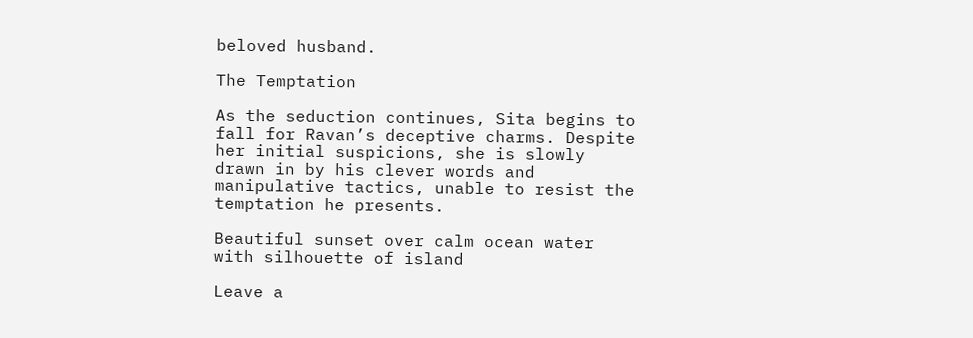beloved husband.

The Temptation

As the seduction continues, Sita begins to fall for Ravan’s deceptive charms. Despite her initial suspicions, she is slowly drawn in by his clever words and manipulative tactics, unable to resist the temptation he presents.

Beautiful sunset over calm ocean water with silhouette of island

Leave a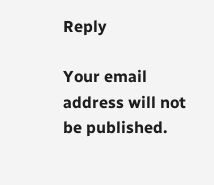Reply

Your email address will not be published.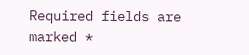Required fields are marked *